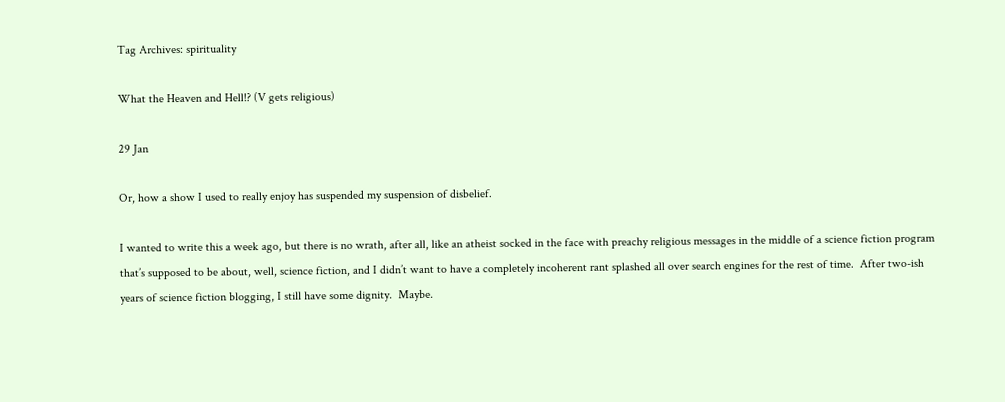Tag Archives: spirituality

What the Heaven and Hell!? (V gets religious)

29 Jan

Or, how a show I used to really enjoy has suspended my suspension of disbelief.

I wanted to write this a week ago, but there is no wrath, after all, like an atheist socked in the face with preachy religious messages in the middle of a science fiction program that’s supposed to be about, well, science fiction, and I didn’t want to have a completely incoherent rant splashed all over search engines for the rest of time.  After two-ish years of science fiction blogging, I still have some dignity.  Maybe.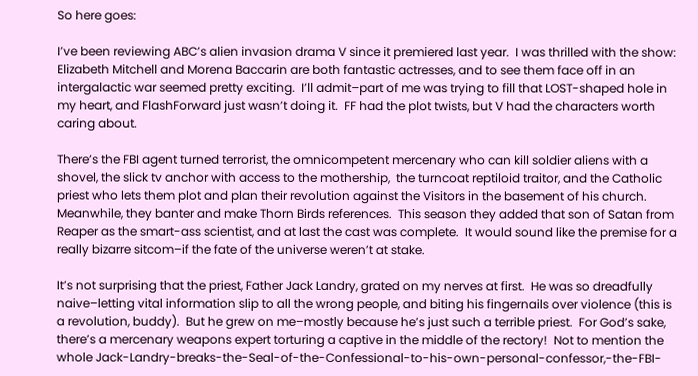So here goes:

I’ve been reviewing ABC’s alien invasion drama V since it premiered last year.  I was thrilled with the show: Elizabeth Mitchell and Morena Baccarin are both fantastic actresses, and to see them face off in an intergalactic war seemed pretty exciting.  I’ll admit–part of me was trying to fill that LOST-shaped hole in my heart, and FlashForward just wasn’t doing it.  FF had the plot twists, but V had the characters worth caring about.

There’s the FBI agent turned terrorist, the omnicompetent mercenary who can kill soldier aliens with a shovel, the slick tv anchor with access to the mothership,  the turncoat reptiloid traitor, and the Catholic priest who lets them plot and plan their revolution against the Visitors in the basement of his church.  Meanwhile, they banter and make Thorn Birds references.  This season they added that son of Satan from Reaper as the smart-ass scientist, and at last the cast was complete.  It would sound like the premise for a really bizarre sitcom–if the fate of the universe weren’t at stake.

It’s not surprising that the priest, Father Jack Landry, grated on my nerves at first.  He was so dreadfully naive–letting vital information slip to all the wrong people, and biting his fingernails over violence (this is a revolution, buddy).  But he grew on me–mostly because he’s just such a terrible priest.  For God’s sake, there’s a mercenary weapons expert torturing a captive in the middle of the rectory!  Not to mention the whole Jack-Landry-breaks-the-Seal-of-the-Confessional-to-his-own-personal-confessor,-the-FBI-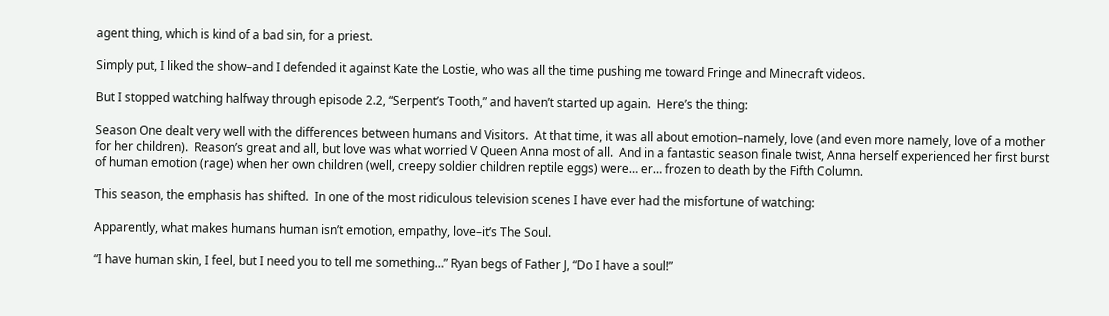agent thing, which is kind of a bad sin, for a priest.

Simply put, I liked the show–and I defended it against Kate the Lostie, who was all the time pushing me toward Fringe and Minecraft videos.

But I stopped watching halfway through episode 2.2, “Serpent’s Tooth,” and haven’t started up again.  Here’s the thing:

Season One dealt very well with the differences between humans and Visitors.  At that time, it was all about emotion–namely, love (and even more namely, love of a mother for her children).  Reason’s great and all, but love was what worried V Queen Anna most of all.  And in a fantastic season finale twist, Anna herself experienced her first burst of human emotion (rage) when her own children (well, creepy soldier children reptile eggs) were… er… frozen to death by the Fifth Column.

This season, the emphasis has shifted.  In one of the most ridiculous television scenes I have ever had the misfortune of watching:

Apparently, what makes humans human isn’t emotion, empathy, love–it’s The Soul.

“I have human skin, I feel, but I need you to tell me something…” Ryan begs of Father J, “Do I have a soul!”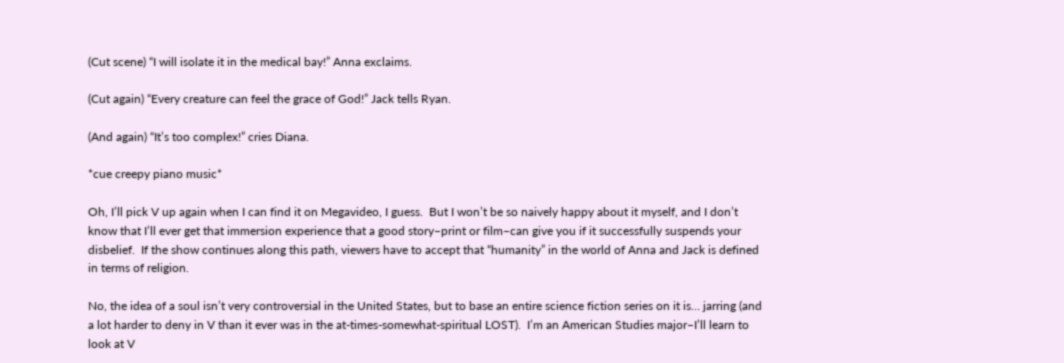(Cut scene) “I will isolate it in the medical bay!” Anna exclaims.

(Cut again) “Every creature can feel the grace of God!” Jack tells Ryan.

(And again) “It’s too complex!” cries Diana.

*cue creepy piano music*

Oh, I’ll pick V up again when I can find it on Megavideo, I guess.  But I won’t be so naively happy about it myself, and I don’t know that I’ll ever get that immersion experience that a good story–print or film–can give you if it successfully suspends your disbelief.  If the show continues along this path, viewers have to accept that “humanity” in the world of Anna and Jack is defined in terms of religion.

No, the idea of a soul isn’t very controversial in the United States, but to base an entire science fiction series on it is… jarring (and a lot harder to deny in V than it ever was in the at-times-somewhat-spiritual LOST).  I’m an American Studies major–I’ll learn to look at V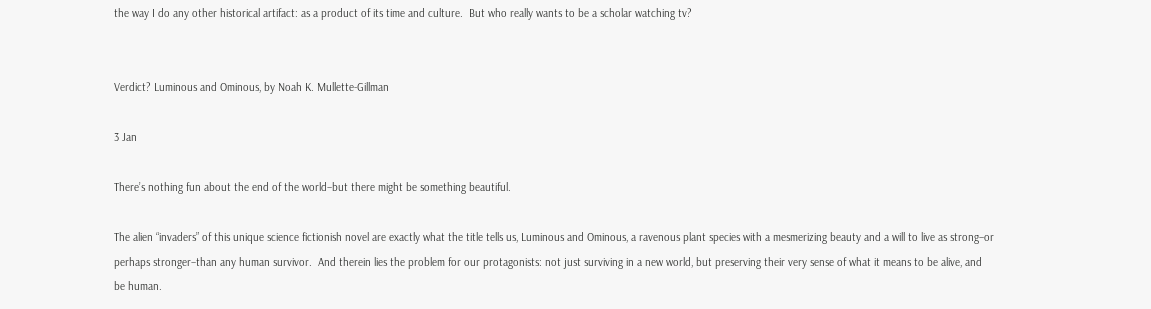the way I do any other historical artifact: as a product of its time and culture.  But who really wants to be a scholar watching tv?


Verdict? Luminous and Ominous, by Noah K. Mullette-Gillman

3 Jan

There’s nothing fun about the end of the world–but there might be something beautiful.

The alien “invaders” of this unique science fictionish novel are exactly what the title tells us, Luminous and Ominous, a ravenous plant species with a mesmerizing beauty and a will to live as strong–or perhaps stronger–than any human survivor.  And therein lies the problem for our protagonists: not just surviving in a new world, but preserving their very sense of what it means to be alive, and be human.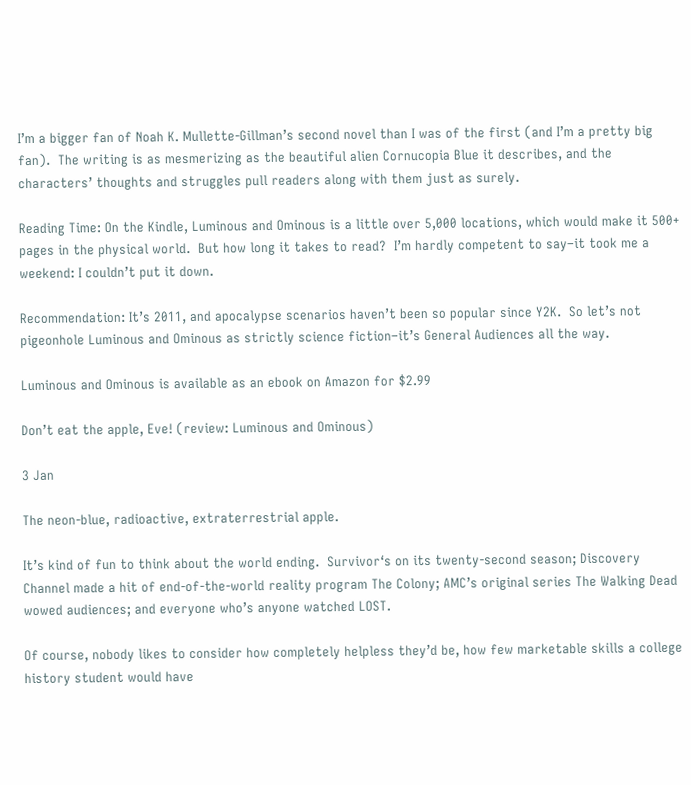I’m a bigger fan of Noah K. Mullette-Gillman’s second novel than I was of the first (and I’m a pretty big fan).  The writing is as mesmerizing as the beautiful alien Cornucopia Blue it describes, and the characters’ thoughts and struggles pull readers along with them just as surely.

Reading Time: On the Kindle, Luminous and Ominous is a little over 5,000 locations, which would make it 500+ pages in the physical world.  But how long it takes to read?  I’m hardly competent to say–it took me a weekend: I couldn’t put it down.

Recommendation: It’s 2011, and apocalypse scenarios haven’t been so popular since Y2K.  So let’s not pigeonhole Luminous and Ominous as strictly science fiction–it’s General Audiences all the way.

Luminous and Ominous is available as an ebook on Amazon for $2.99

Don’t eat the apple, Eve! (review: Luminous and Ominous)

3 Jan

The neon-blue, radioactive, extraterrestrial apple.

It’s kind of fun to think about the world ending.  Survivor‘s on its twenty-second season; Discovery Channel made a hit of end-of-the-world reality program The Colony; AMC’s original series The Walking Dead wowed audiences; and everyone who’s anyone watched LOST.

Of course, nobody likes to consider how completely helpless they’d be, how few marketable skills a college history student would have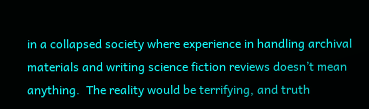in a collapsed society where experience in handling archival materials and writing science fiction reviews doesn’t mean anything.  The reality would be terrifying, and truth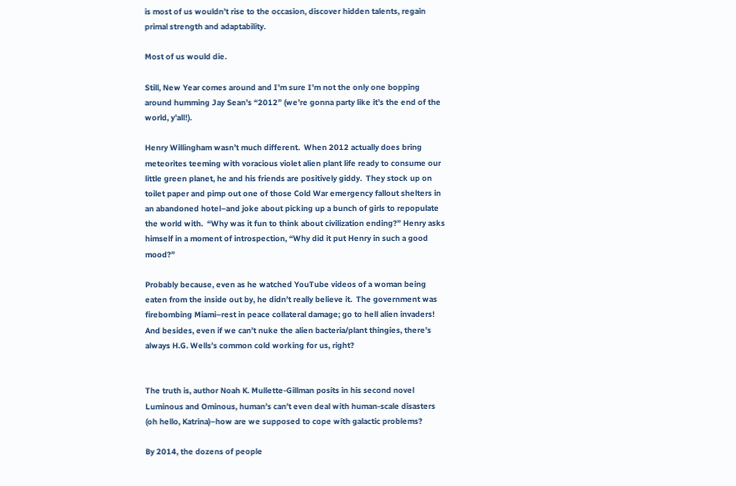is most of us wouldn’t rise to the occasion, discover hidden talents, regain primal strength and adaptability.

Most of us would die.

Still, New Year comes around and I’m sure I’m not the only one bopping around humming Jay Sean’s “2012” (we’re gonna party like it’s the end of the world, y’all!).

Henry Willingham wasn’t much different.  When 2012 actually does bring meteorites teeming with voracious violet alien plant life ready to consume our little green planet, he and his friends are positively giddy.  They stock up on toilet paper and pimp out one of those Cold War emergency fallout shelters in an abandoned hotel–and joke about picking up a bunch of girls to repopulate the world with.  “Why was it fun to think about civilization ending?” Henry asks himself in a moment of introspection, “Why did it put Henry in such a good mood?”

Probably because, even as he watched YouTube videos of a woman being eaten from the inside out by, he didn’t really believe it.  The government was firebombing Miami–rest in peace collateral damage; go to hell alien invaders!  And besides, even if we can’t nuke the alien bacteria/plant thingies, there’s always H.G. Wells’s common cold working for us, right?


The truth is, author Noah K. Mullette-Gillman posits in his second novel Luminous and Ominous, human’s can’t even deal with human-scale disasters (oh hello, Katrina)–how are we supposed to cope with galactic problems?

By 2014, the dozens of people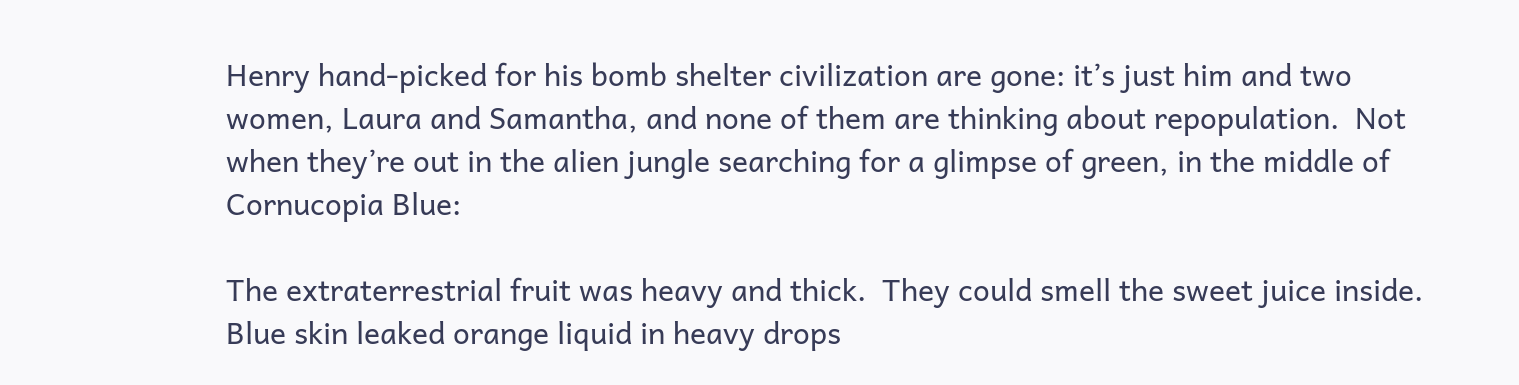Henry hand-picked for his bomb shelter civilization are gone: it’s just him and two women, Laura and Samantha, and none of them are thinking about repopulation.  Not when they’re out in the alien jungle searching for a glimpse of green, in the middle of Cornucopia Blue:

The extraterrestrial fruit was heavy and thick.  They could smell the sweet juice inside.  Blue skin leaked orange liquid in heavy drops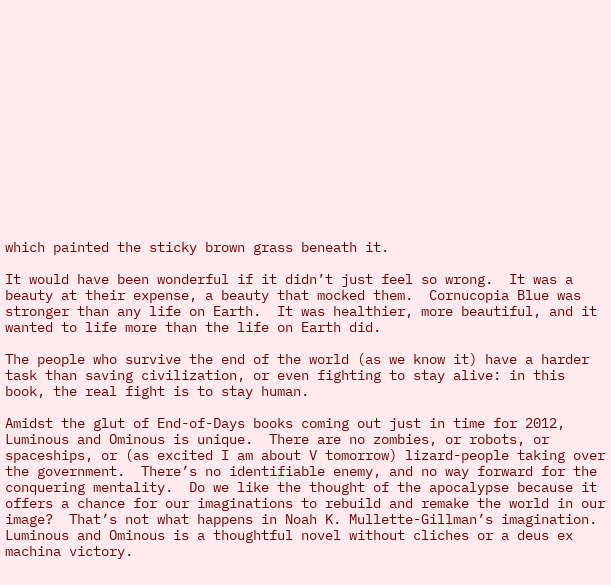which painted the sticky brown grass beneath it.

It would have been wonderful if it didn’t just feel so wrong.  It was a beauty at their expense, a beauty that mocked them.  Cornucopia Blue was stronger than any life on Earth.  It was healthier, more beautiful, and it wanted to life more than the life on Earth did.

The people who survive the end of the world (as we know it) have a harder task than saving civilization, or even fighting to stay alive: in this book, the real fight is to stay human.

Amidst the glut of End-of-Days books coming out just in time for 2012, Luminous and Ominous is unique.  There are no zombies, or robots, or spaceships, or (as excited I am about V tomorrow) lizard-people taking over the government.  There’s no identifiable enemy, and no way forward for the conquering mentality.  Do we like the thought of the apocalypse because it offers a chance for our imaginations to rebuild and remake the world in our image?  That’s not what happens in Noah K. Mullette-Gillman’s imagination.  Luminous and Ominous is a thoughtful novel without cliches or a deus ex machina victory.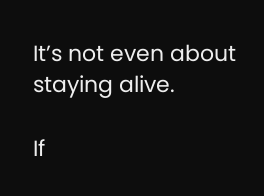It’s not even about staying alive.

If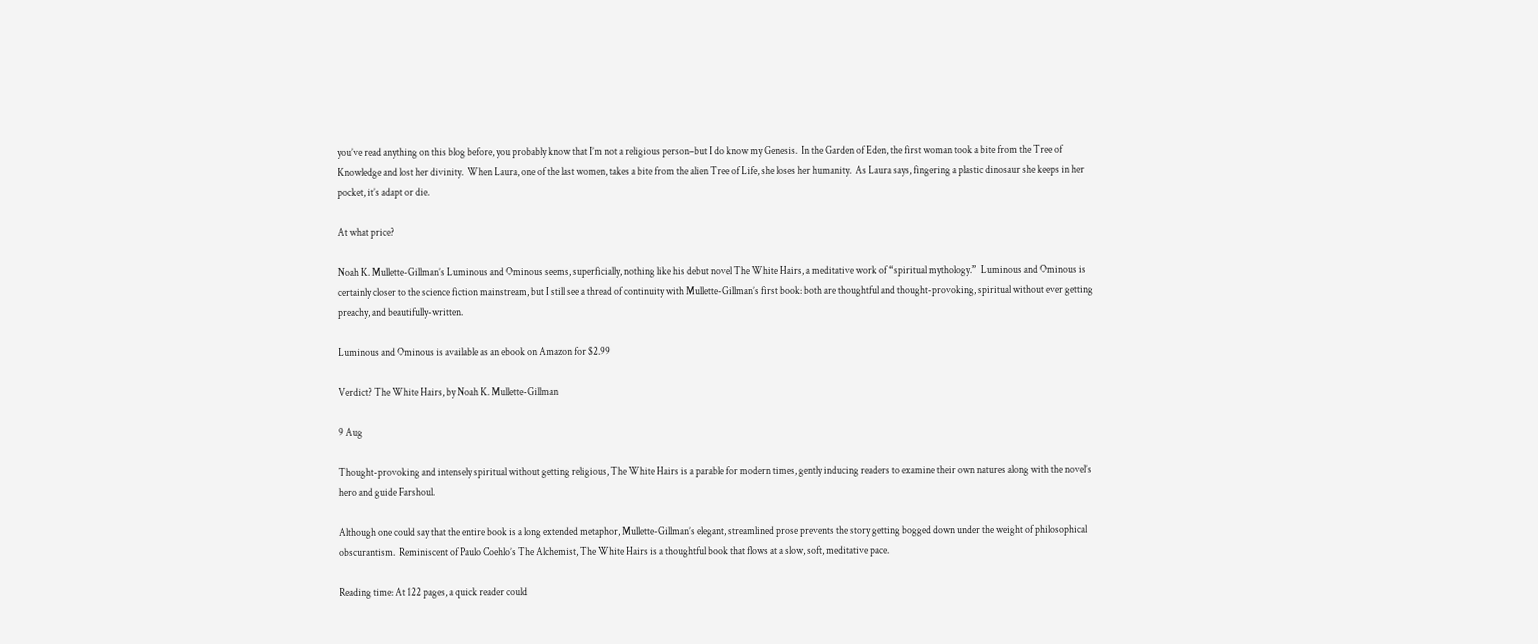you’ve read anything on this blog before, you probably know that I’m not a religious person–but I do know my Genesis.  In the Garden of Eden, the first woman took a bite from the Tree of Knowledge and lost her divinity.  When Laura, one of the last women, takes a bite from the alien Tree of Life, she loses her humanity.  As Laura says, fingering a plastic dinosaur she keeps in her pocket, it’s adapt or die.

At what price?

Noah K. Mullette-Gillman’s Luminous and Ominous seems, superficially, nothing like his debut novel The White Hairs, a meditative work of “spiritual mythology.”  Luminous and Ominous is certainly closer to the science fiction mainstream, but I still see a thread of continuity with Mullette-Gillman’s first book: both are thoughtful and thought-provoking, spiritual without ever getting preachy, and beautifully-written.

Luminous and Ominous is available as an ebook on Amazon for $2.99

Verdict? The White Hairs, by Noah K. Mullette-Gillman

9 Aug

Thought-provoking and intensely spiritual without getting religious, The White Hairs is a parable for modern times, gently inducing readers to examine their own natures along with the novel’s hero and guide Farshoul.

Although one could say that the entire book is a long extended metaphor, Mullette-Gillman’s elegant, streamlined prose prevents the story getting bogged down under the weight of philosophical obscurantism.  Reminiscent of Paulo Coehlo’s The Alchemist, The White Hairs is a thoughtful book that flows at a slow, soft, meditative pace.

Reading time: At 122 pages, a quick reader could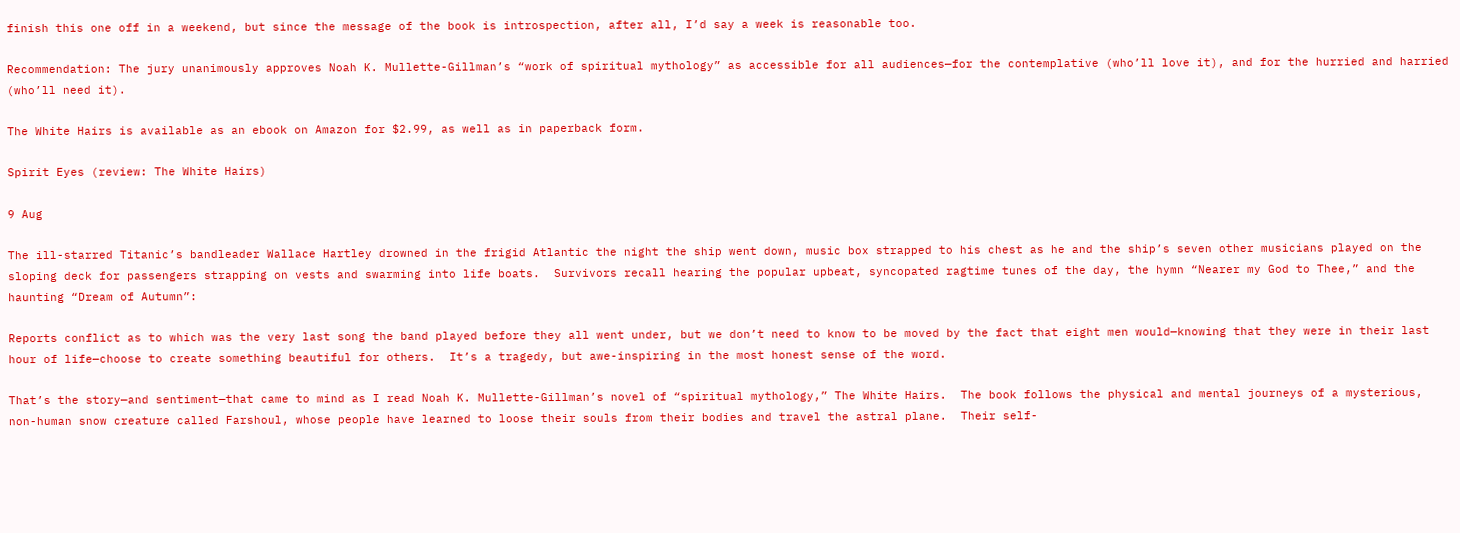finish this one off in a weekend, but since the message of the book is introspection, after all, I’d say a week is reasonable too.

Recommendation: The jury unanimously approves Noah K. Mullette-Gillman’s “work of spiritual mythology” as accessible for all audiences—for the contemplative (who’ll love it), and for the hurried and harried (who’ll need it).

The White Hairs is available as an ebook on Amazon for $2.99, as well as in paperback form.

Spirit Eyes (review: The White Hairs)

9 Aug

The ill-starred Titanic’s bandleader Wallace Hartley drowned in the frigid Atlantic the night the ship went down, music box strapped to his chest as he and the ship’s seven other musicians played on the sloping deck for passengers strapping on vests and swarming into life boats.  Survivors recall hearing the popular upbeat, syncopated ragtime tunes of the day, the hymn “Nearer my God to Thee,” and the haunting “Dream of Autumn”:

Reports conflict as to which was the very last song the band played before they all went under, but we don’t need to know to be moved by the fact that eight men would—knowing that they were in their last hour of life—choose to create something beautiful for others.  It’s a tragedy, but awe-inspiring in the most honest sense of the word.

That’s the story—and sentiment—that came to mind as I read Noah K. Mullette-Gillman’s novel of “spiritual mythology,” The White Hairs.  The book follows the physical and mental journeys of a mysterious, non-human snow creature called Farshoul, whose people have learned to loose their souls from their bodies and travel the astral plane.  Their self-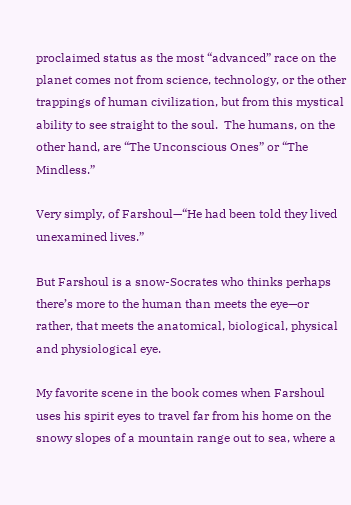proclaimed status as the most “advanced” race on the planet comes not from science, technology, or the other trappings of human civilization, but from this mystical ability to see straight to the soul.  The humans, on the other hand, are “The Unconscious Ones” or “The Mindless.”

Very simply, of Farshoul—“He had been told they lived unexamined lives.”

But Farshoul is a snow-Socrates who thinks perhaps there’s more to the human than meets the eye—or rather, that meets the anatomical, biological, physical and physiological eye.

My favorite scene in the book comes when Farshoul uses his spirit eyes to travel far from his home on the snowy slopes of a mountain range out to sea, where a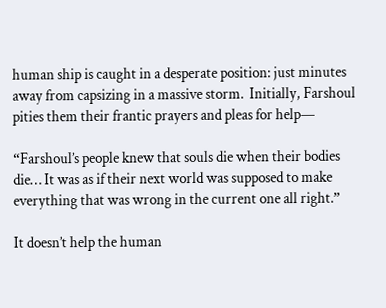human ship is caught in a desperate position: just minutes away from capsizing in a massive storm.  Initially, Farshoul pities them their frantic prayers and pleas for help—

“Farshoul’s people knew that souls die when their bodies die… It was as if their next world was supposed to make everything that was wrong in the current one all right.”

It doesn’t help the human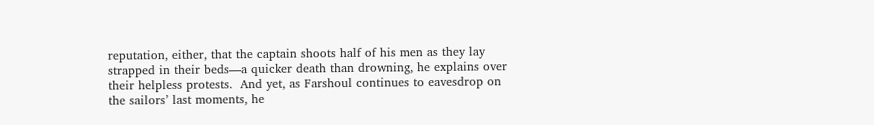reputation, either, that the captain shoots half of his men as they lay strapped in their beds—a quicker death than drowning, he explains over their helpless protests.  And yet, as Farshoul continues to eavesdrop on the sailors’ last moments, he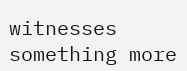witnesses something more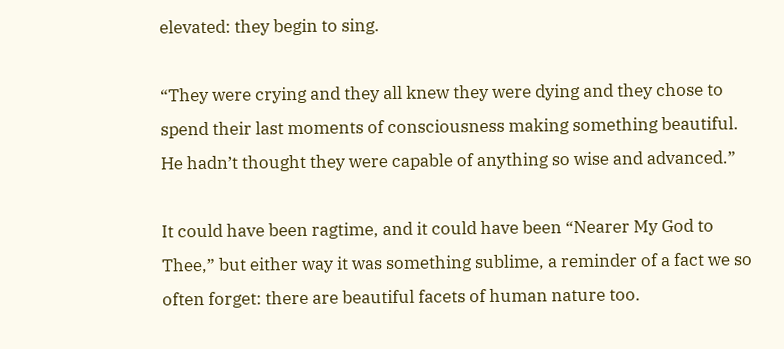elevated: they begin to sing.

“They were crying and they all knew they were dying and they chose to spend their last moments of consciousness making something beautiful.  He hadn’t thought they were capable of anything so wise and advanced.”

It could have been ragtime, and it could have been “Nearer My God to Thee,” but either way it was something sublime, a reminder of a fact we so often forget: there are beautiful facets of human nature too.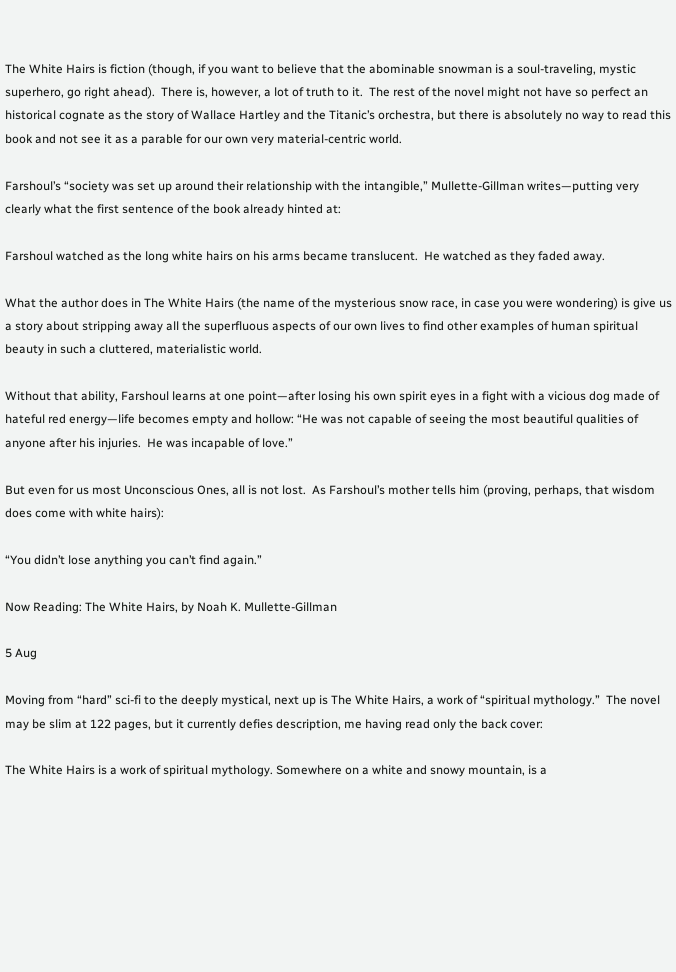The White Hairs is fiction (though, if you want to believe that the abominable snowman is a soul-traveling, mystic superhero, go right ahead).  There is, however, a lot of truth to it.  The rest of the novel might not have so perfect an historical cognate as the story of Wallace Hartley and the Titanic’s orchestra, but there is absolutely no way to read this book and not see it as a parable for our own very material-centric world.

Farshoul’s “society was set up around their relationship with the intangible,” Mullette-Gillman writes—putting very clearly what the first sentence of the book already hinted at:

Farshoul watched as the long white hairs on his arms became translucent.  He watched as they faded away.

What the author does in The White Hairs (the name of the mysterious snow race, in case you were wondering) is give us a story about stripping away all the superfluous aspects of our own lives to find other examples of human spiritual beauty in such a cluttered, materialistic world.

Without that ability, Farshoul learns at one point—after losing his own spirit eyes in a fight with a vicious dog made of hateful red energy—life becomes empty and hollow: “He was not capable of seeing the most beautiful qualities of anyone after his injuries.  He was incapable of love.”

But even for us most Unconscious Ones, all is not lost.  As Farshoul’s mother tells him (proving, perhaps, that wisdom does come with white hairs):

“You didn’t lose anything you can’t find again.”

Now Reading: The White Hairs, by Noah K. Mullette-Gillman

5 Aug

Moving from “hard” sci-fi to the deeply mystical, next up is The White Hairs, a work of “spiritual mythology.”  The novel may be slim at 122 pages, but it currently defies description, me having read only the back cover:

The White Hairs is a work of spiritual mythology. Somewhere on a white and snowy mountain, is a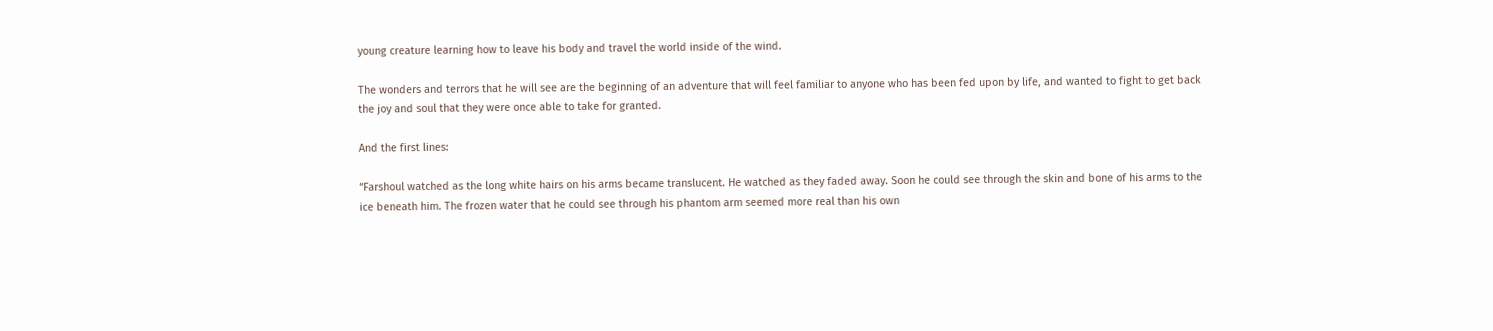young creature learning how to leave his body and travel the world inside of the wind.

The wonders and terrors that he will see are the beginning of an adventure that will feel familiar to anyone who has been fed upon by life, and wanted to fight to get back the joy and soul that they were once able to take for granted.

And the first lines:

“Farshoul watched as the long white hairs on his arms became translucent. He watched as they faded away. Soon he could see through the skin and bone of his arms to the ice beneath him. The frozen water that he could see through his phantom arm seemed more real than his own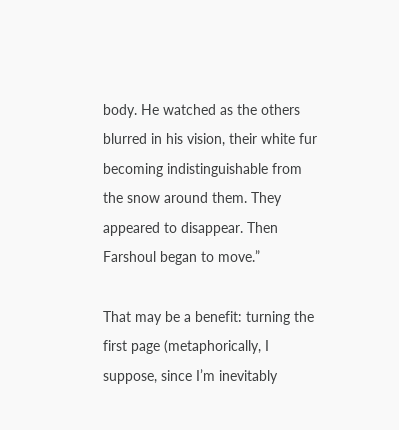body. He watched as the others blurred in his vision, their white fur becoming indistinguishable from the snow around them. They appeared to disappear. Then Farshoul began to move.”

That may be a benefit: turning the first page (metaphorically, I suppose, since I’m inevitably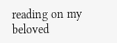reading on my beloved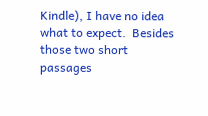Kindle), I have no idea what to expect.  Besides those two short passages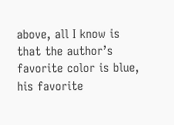above, all I know is that the author’s favorite color is blue, his favorite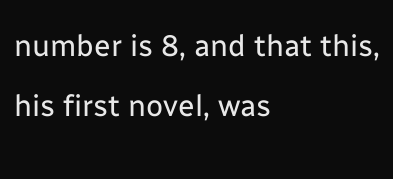number is 8, and that this, his first novel, was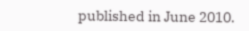published in June 2010.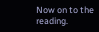Now on to the reading.